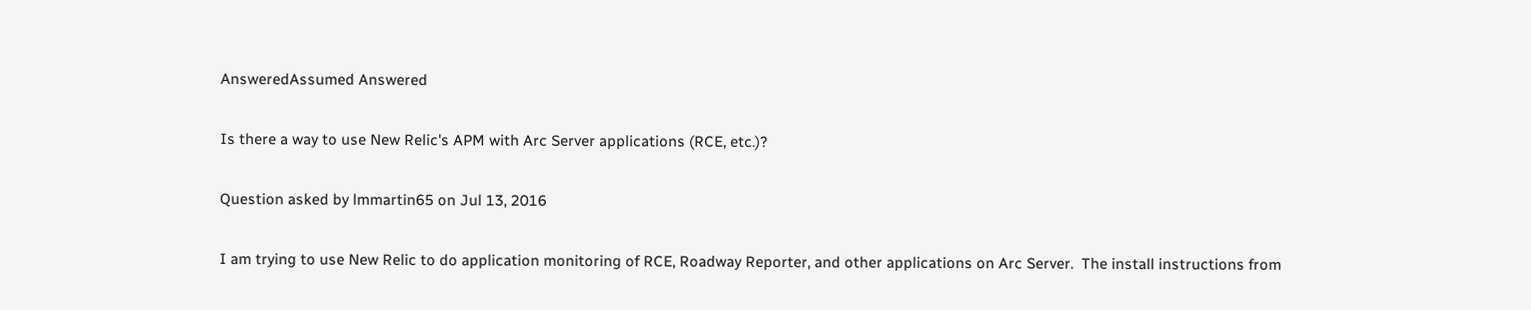AnsweredAssumed Answered

Is there a way to use New Relic's APM with Arc Server applications (RCE, etc.)?

Question asked by lmmartin65 on Jul 13, 2016

I am trying to use New Relic to do application monitoring of RCE, Roadway Reporter, and other applications on Arc Server.  The install instructions from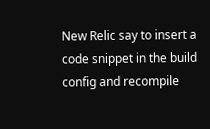New Relic say to insert a code snippet in the build config and recompile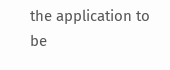the application to be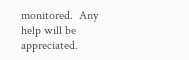monitored.  Any help will be appreciated.